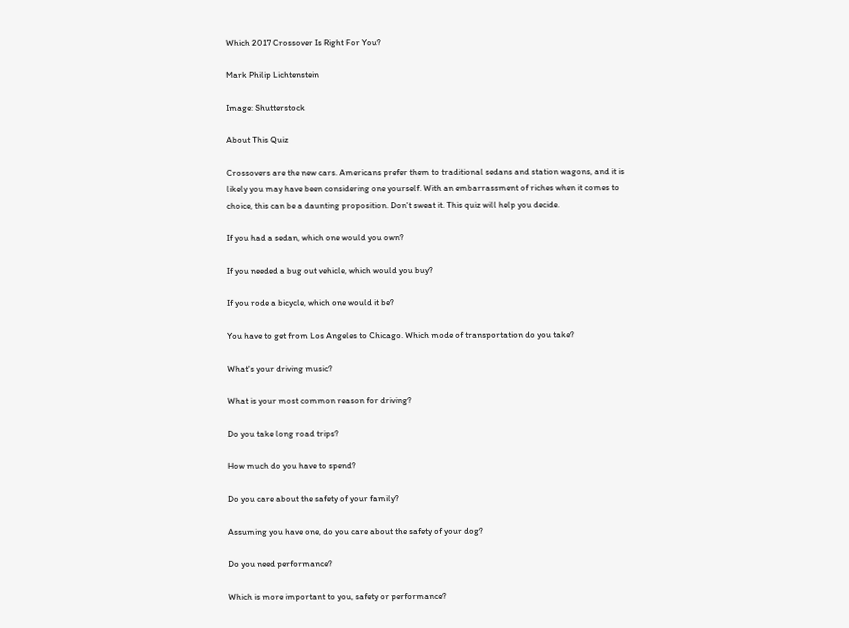Which 2017 Crossover Is Right For You?

Mark Philip Lichtenstein

Image: Shutterstock

About This Quiz

Crossovers are the new cars. Americans prefer them to traditional sedans and station wagons, and it is likely you may have been considering one yourself. With an embarrassment of riches when it comes to choice, this can be a daunting proposition. Don't sweat it. This quiz will help you decide.

If you had a sedan, which one would you own?

If you needed a bug out vehicle, which would you buy?

If you rode a bicycle, which one would it be?

You have to get from Los Angeles to Chicago. Which mode of transportation do you take?

What's your driving music?

What is your most common reason for driving?

Do you take long road trips?

How much do you have to spend?

Do you care about the safety of your family?

Assuming you have one, do you care about the safety of your dog?

Do you need performance?

Which is more important to you, safety or performance?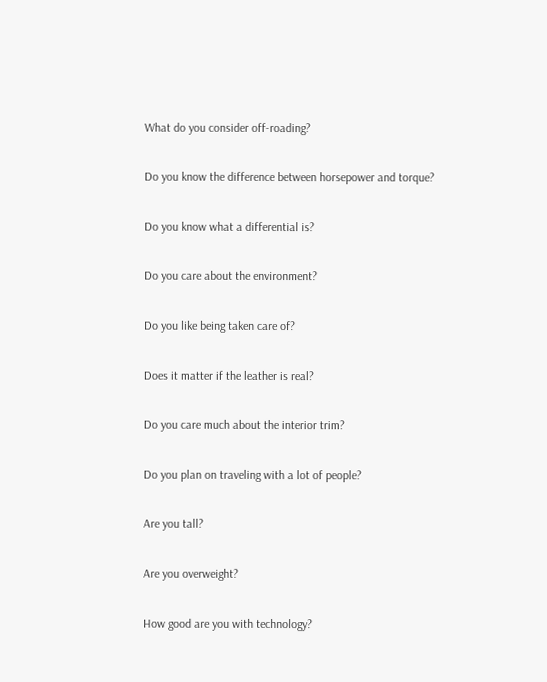What do you consider off-roading?

Do you know the difference between horsepower and torque?

Do you know what a differential is?

Do you care about the environment?

Do you like being taken care of?

Does it matter if the leather is real?

Do you care much about the interior trim?

Do you plan on traveling with a lot of people?

Are you tall?

Are you overweight?

How good are you with technology?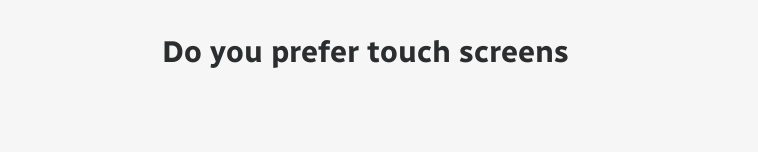Do you prefer touch screens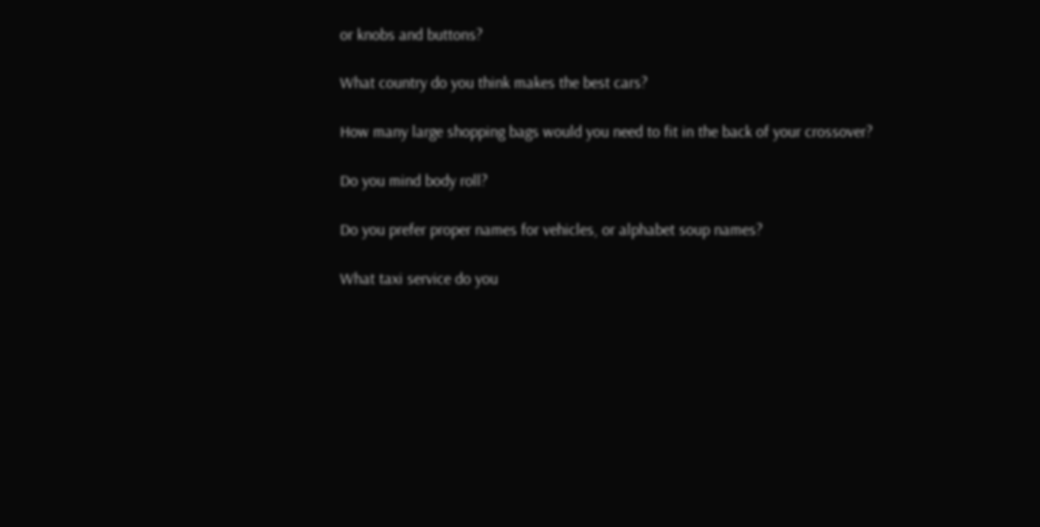or knobs and buttons?

What country do you think makes the best cars?

How many large shopping bags would you need to fit in the back of your crossover?

Do you mind body roll?

Do you prefer proper names for vehicles, or alphabet soup names?

What taxi service do you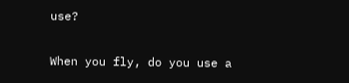use?

When you fly, do you use a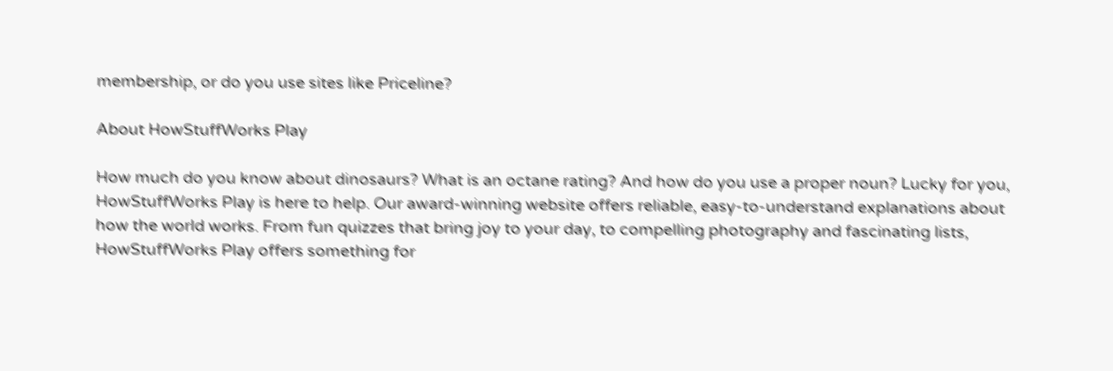membership, or do you use sites like Priceline?

About HowStuffWorks Play

How much do you know about dinosaurs? What is an octane rating? And how do you use a proper noun? Lucky for you, HowStuffWorks Play is here to help. Our award-winning website offers reliable, easy-to-understand explanations about how the world works. From fun quizzes that bring joy to your day, to compelling photography and fascinating lists, HowStuffWorks Play offers something for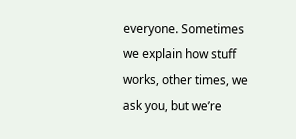everyone. Sometimes we explain how stuff works, other times, we ask you, but we’re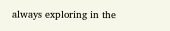always exploring in the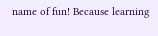name of fun! Because learning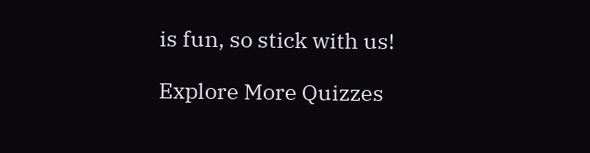is fun, so stick with us!

Explore More Quizzes